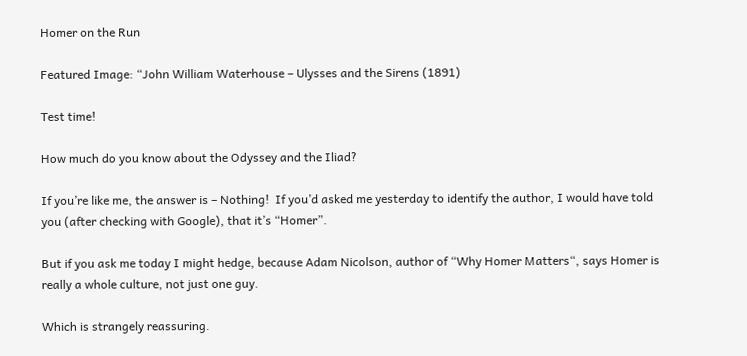Homer on the Run

Featured Image: “John William Waterhouse – Ulysses and the Sirens (1891)

Test time!

How much do you know about the Odyssey and the Iliad?

If you’re like me, the answer is – Nothing!  If you’d asked me yesterday to identify the author, I would have told you (after checking with Google), that it’s “Homer”.

But if you ask me today I might hedge, because Adam Nicolson, author of “Why Homer Matters“, says Homer is really a whole culture, not just one guy.

Which is strangely reassuring.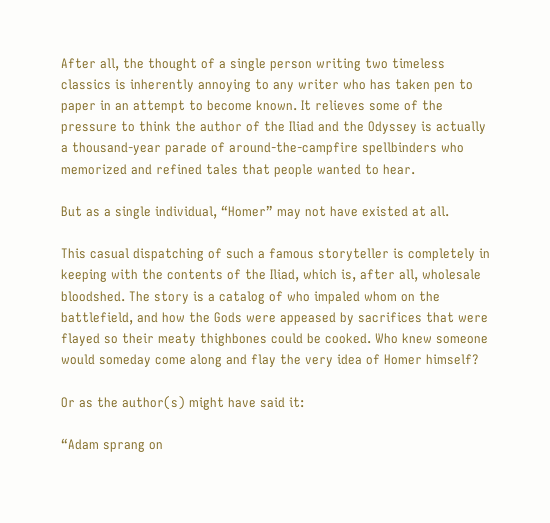After all, the thought of a single person writing two timeless classics is inherently annoying to any writer who has taken pen to paper in an attempt to become known. It relieves some of the pressure to think the author of the Iliad and the Odyssey is actually a thousand-year parade of around-the-campfire spellbinders who memorized and refined tales that people wanted to hear.

But as a single individual, “Homer” may not have existed at all.

This casual dispatching of such a famous storyteller is completely in keeping with the contents of the Iliad, which is, after all, wholesale bloodshed. The story is a catalog of who impaled whom on the battlefield, and how the Gods were appeased by sacrifices that were flayed so their meaty thighbones could be cooked. Who knew someone would someday come along and flay the very idea of Homer himself?

Or as the author(s) might have said it:

“Adam sprang on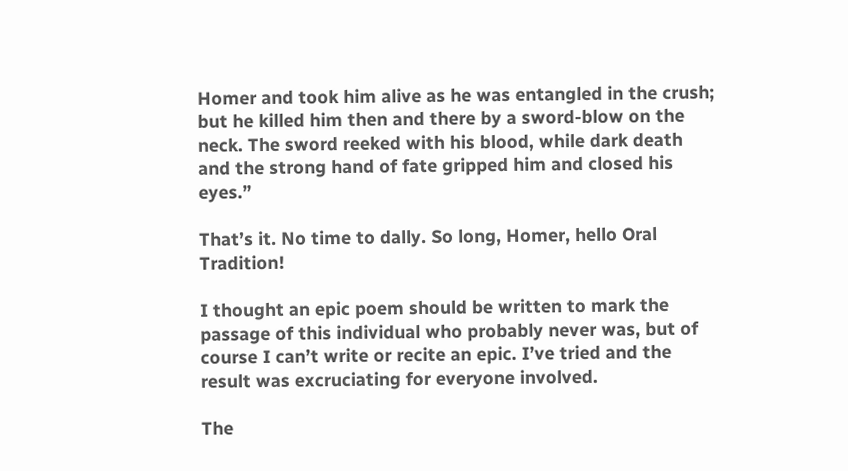Homer and took him alive as he was entangled in the crush; but he killed him then and there by a sword-blow on the neck. The sword reeked with his blood, while dark death and the strong hand of fate gripped him and closed his eyes.”

That’s it. No time to dally. So long, Homer, hello Oral Tradition!

I thought an epic poem should be written to mark the passage of this individual who probably never was, but of course I can’t write or recite an epic. I’ve tried and the result was excruciating for everyone involved.

The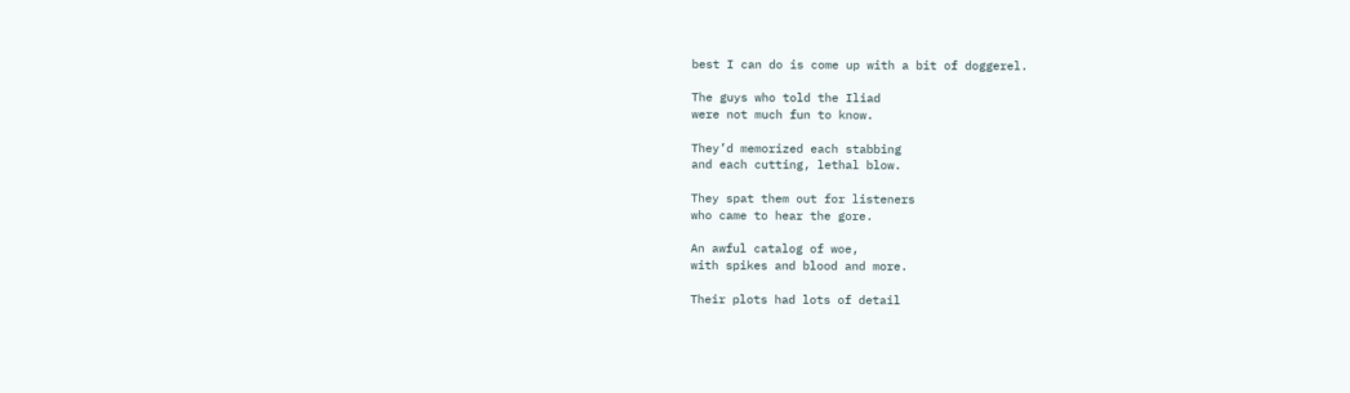best I can do is come up with a bit of doggerel.

The guys who told the Iliad
were not much fun to know.

They’d memorized each stabbing
and each cutting, lethal blow.

They spat them out for listeners
who came to hear the gore.

An awful catalog of woe,
with spikes and blood and more.

Their plots had lots of detail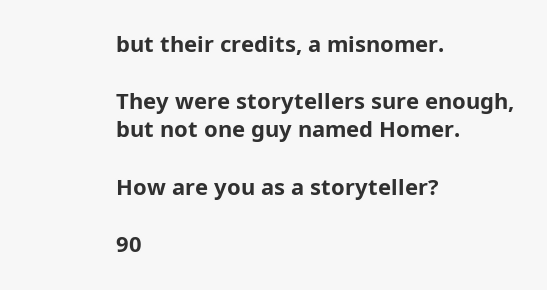but their credits, a misnomer.

They were storytellers sure enough,
but not one guy named Homer.

How are you as a storyteller?

90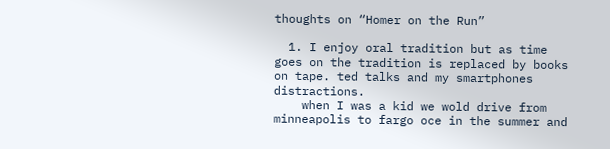thoughts on “Homer on the Run”

  1. I enjoy oral tradition but as time goes on the tradition is replaced by books on tape. ted talks and my smartphones distractions.
    when I was a kid we wold drive from minneapolis to fargo oce in the summer and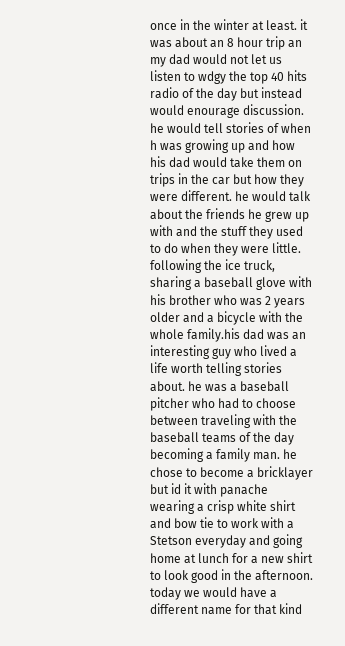once in the winter at least. it was about an 8 hour trip an my dad would not let us listen to wdgy the top 40 hits radio of the day but instead would enourage discussion. he would tell stories of when h was growing up and how his dad would take them on trips in the car but how they were different. he would talk about the friends he grew up with and the stuff they used to do when they were little. following the ice truck, sharing a baseball glove with his brother who was 2 years older and a bicycle with the whole family.his dad was an interesting guy who lived a life worth telling stories about. he was a baseball pitcher who had to choose between traveling with the baseball teams of the day becoming a family man. he chose to become a bricklayer but id it with panache wearing a crisp white shirt and bow tie to work with a Stetson everyday and going home at lunch for a new shirt to look good in the afternoon. today we would have a different name for that kind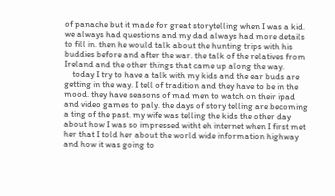of panache but it made for great storytelling when I was a kid. we always had questions and my dad always had more details to fill in. then he would talk about the hunting trips with his buddies before and after the war. the talk of the relatives from Ireland and the other things that came up along the way.
    today I try to have a talk with my kids and the ear buds are getting in the way. I tell of tradition and they have to be in the mood. they have seasons of mad men to watch on their ipad and video games to paly. the days of story telling are becoming a ting of the past. my wife was telling the kids the other day about how I was so impressed witht eh internet when I first met her that I told her about the world wide information highway and how it was going to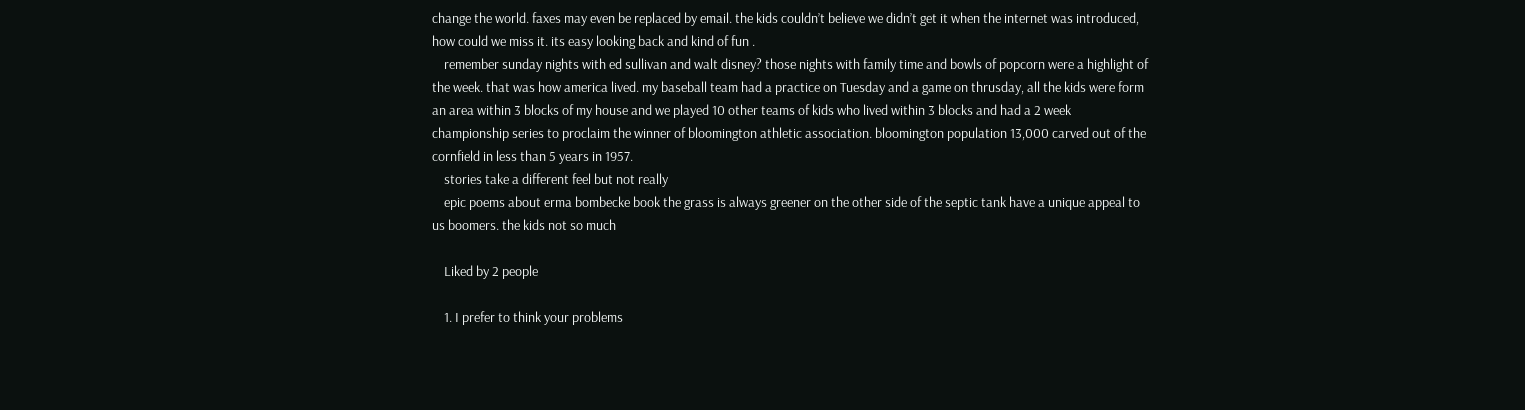change the world. faxes may even be replaced by email. the kids couldn’t believe we didn’t get it when the internet was introduced, how could we miss it. its easy looking back and kind of fun .
    remember sunday nights with ed sullivan and walt disney? those nights with family time and bowls of popcorn were a highlight of the week. that was how america lived. my baseball team had a practice on Tuesday and a game on thrusday, all the kids were form an area within 3 blocks of my house and we played 10 other teams of kids who lived within 3 blocks and had a 2 week championship series to proclaim the winner of bloomington athletic association. bloomington population 13,000 carved out of the cornfield in less than 5 years in 1957.
    stories take a different feel but not really
    epic poems about erma bombecke book the grass is always greener on the other side of the septic tank have a unique appeal to us boomers. the kids not so much

    Liked by 2 people

    1. I prefer to think your problems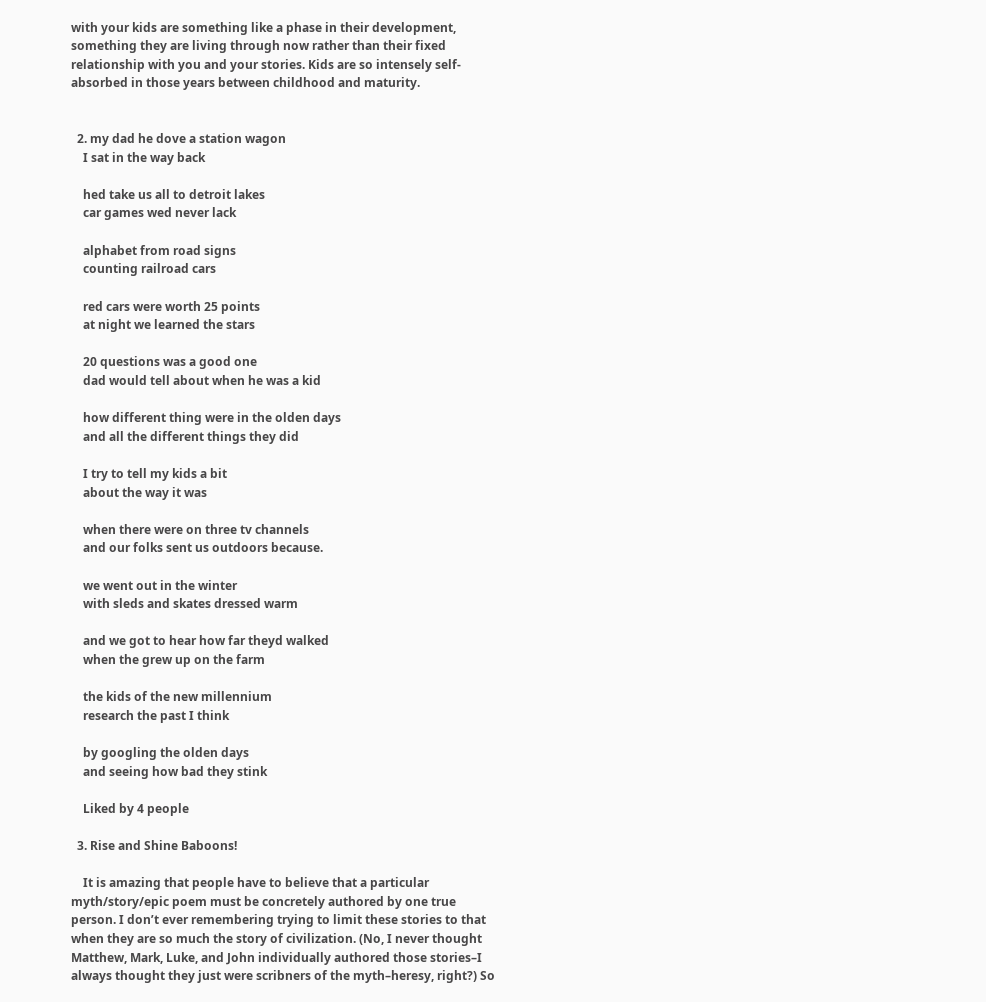with your kids are something like a phase in their development, something they are living through now rather than their fixed relationship with you and your stories. Kids are so intensely self-absorbed in those years between childhood and maturity.


  2. my dad he dove a station wagon
    I sat in the way back

    hed take us all to detroit lakes
    car games wed never lack

    alphabet from road signs
    counting railroad cars

    red cars were worth 25 points
    at night we learned the stars

    20 questions was a good one
    dad would tell about when he was a kid

    how different thing were in the olden days
    and all the different things they did

    I try to tell my kids a bit
    about the way it was

    when there were on three tv channels
    and our folks sent us outdoors because.

    we went out in the winter
    with sleds and skates dressed warm

    and we got to hear how far theyd walked
    when the grew up on the farm

    the kids of the new millennium
    research the past I think

    by googling the olden days
    and seeing how bad they stink

    Liked by 4 people

  3. Rise and Shine Baboons!

    It is amazing that people have to believe that a particular myth/story/epic poem must be concretely authored by one true person. I don’t ever remembering trying to limit these stories to that when they are so much the story of civilization. (No, I never thought Matthew, Mark, Luke, and John individually authored those stories–I always thought they just were scribners of the myth–heresy, right?) So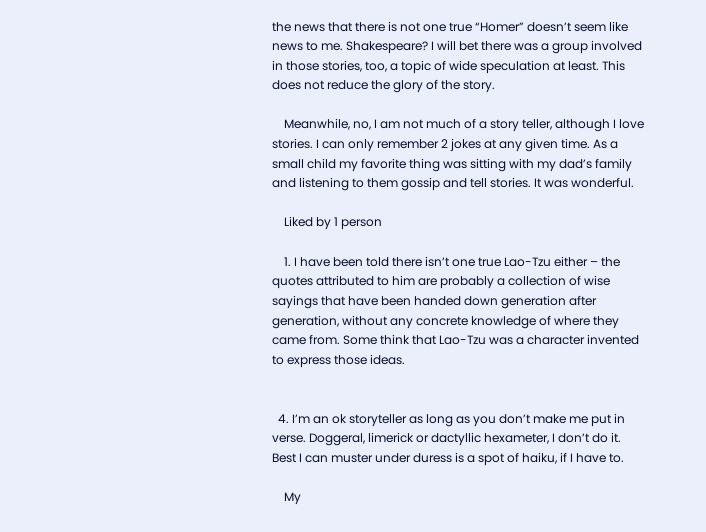the news that there is not one true “Homer” doesn’t seem like news to me. Shakespeare? I will bet there was a group involved in those stories, too, a topic of wide speculation at least. This does not reduce the glory of the story.

    Meanwhile, no, I am not much of a story teller, although I love stories. I can only remember 2 jokes at any given time. As a small child my favorite thing was sitting with my dad’s family and listening to them gossip and tell stories. It was wonderful.

    Liked by 1 person

    1. I have been told there isn’t one true Lao-Tzu either – the quotes attributed to him are probably a collection of wise sayings that have been handed down generation after generation, without any concrete knowledge of where they came from. Some think that Lao-Tzu was a character invented to express those ideas.


  4. I’m an ok storyteller as long as you don’t make me put in verse. Doggeral, limerick or dactyllic hexameter, I don’t do it. Best I can muster under duress is a spot of haiku, if I have to.

    My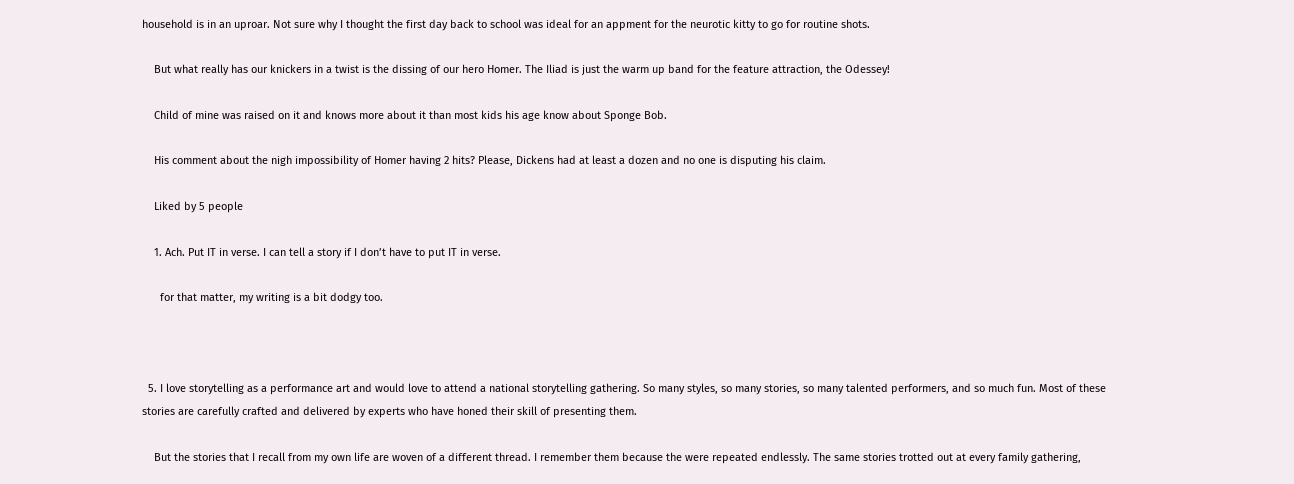household is in an uproar. Not sure why I thought the first day back to school was ideal for an appment for the neurotic kitty to go for routine shots.

    But what really has our knickers in a twist is the dissing of our hero Homer. The Iliad is just the warm up band for the feature attraction, the Odessey!

    Child of mine was raised on it and knows more about it than most kids his age know about Sponge Bob.

    His comment about the nigh impossibility of Homer having 2 hits? Please, Dickens had at least a dozen and no one is disputing his claim.

    Liked by 5 people

    1. Ach. Put IT in verse. I can tell a story if I don’t have to put IT in verse.

      for that matter, my writing is a bit dodgy too.



  5. I love storytelling as a performance art and would love to attend a national storytelling gathering. So many styles, so many stories, so many talented performers, and so much fun. Most of these stories are carefully crafted and delivered by experts who have honed their skill of presenting them.

    But the stories that I recall from my own life are woven of a different thread. I remember them because the were repeated endlessly. The same stories trotted out at every family gathering,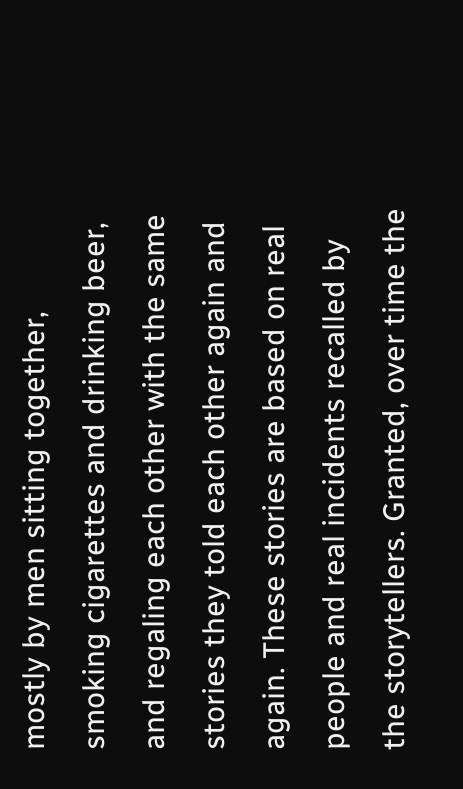mostly by men sitting together, smoking cigarettes and drinking beer, and regaling each other with the same stories they told each other again and again. These stories are based on real people and real incidents recalled by the storytellers. Granted, over time the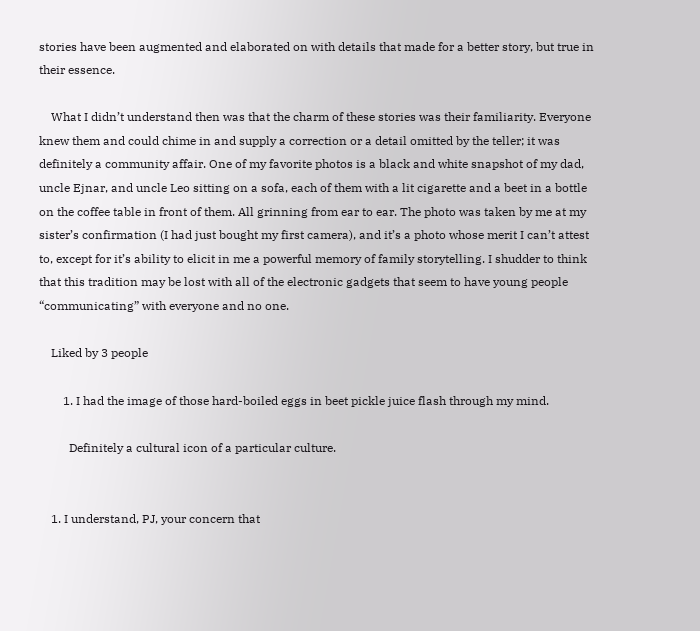stories have been augmented and elaborated on with details that made for a better story, but true in their essence.

    What I didn’t understand then was that the charm of these stories was their familiarity. Everyone knew them and could chime in and supply a correction or a detail omitted by the teller; it was definitely a community affair. One of my favorite photos is a black and white snapshot of my dad, uncle Ejnar, and uncle Leo sitting on a sofa, each of them with a lit cigarette and a beet in a bottle on the coffee table in front of them. All grinning from ear to ear. The photo was taken by me at my sister’s confirmation (I had just bought my first camera), and it’s a photo whose merit I can’t attest to, except for it’s ability to elicit in me a powerful memory of family storytelling. I shudder to think that this tradition may be lost with all of the electronic gadgets that seem to have young people “communicating” with everyone and no one.

    Liked by 3 people

        1. I had the image of those hard-boiled eggs in beet pickle juice flash through my mind.

          Definitely a cultural icon of a particular culture.


    1. I understand, PJ, your concern that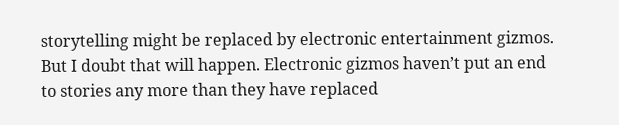storytelling might be replaced by electronic entertainment gizmos. But I doubt that will happen. Electronic gizmos haven’t put an end to stories any more than they have replaced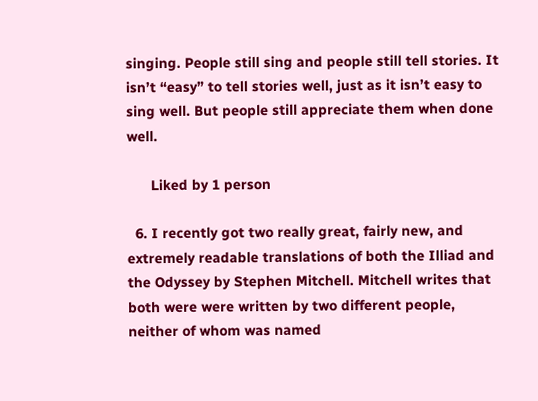singing. People still sing and people still tell stories. It isn’t “easy” to tell stories well, just as it isn’t easy to sing well. But people still appreciate them when done well.

      Liked by 1 person

  6. I recently got two really great, fairly new, and extremely readable translations of both the Illiad and the Odyssey by Stephen Mitchell. Mitchell writes that both were were written by two different people, neither of whom was named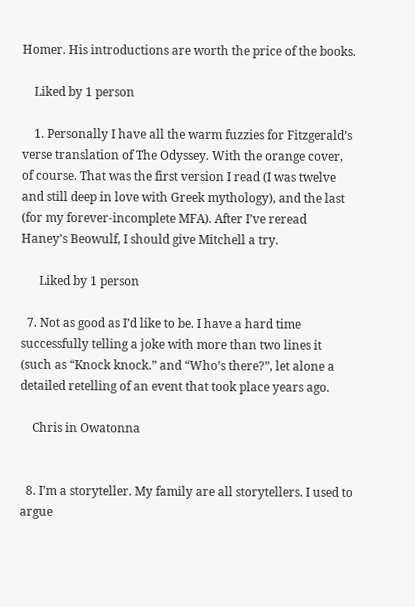Homer. His introductions are worth the price of the books.

    Liked by 1 person

    1. Personally I have all the warm fuzzies for Fitzgerald’s verse translation of The Odyssey. With the orange cover, of course. That was the first version I read (I was twelve and still deep in love with Greek mythology), and the last (for my forever-incomplete MFA). After I’ve reread Haney’s Beowulf, I should give Mitchell a try.

      Liked by 1 person

  7. Not as good as I’d like to be. I have a hard time successfully telling a joke with more than two lines it (such as “Knock knock.” and “Who’s there?”, let alone a detailed retelling of an event that took place years ago.

    Chris in Owatonna


  8. I’m a storyteller. My family are all storytellers. I used to argue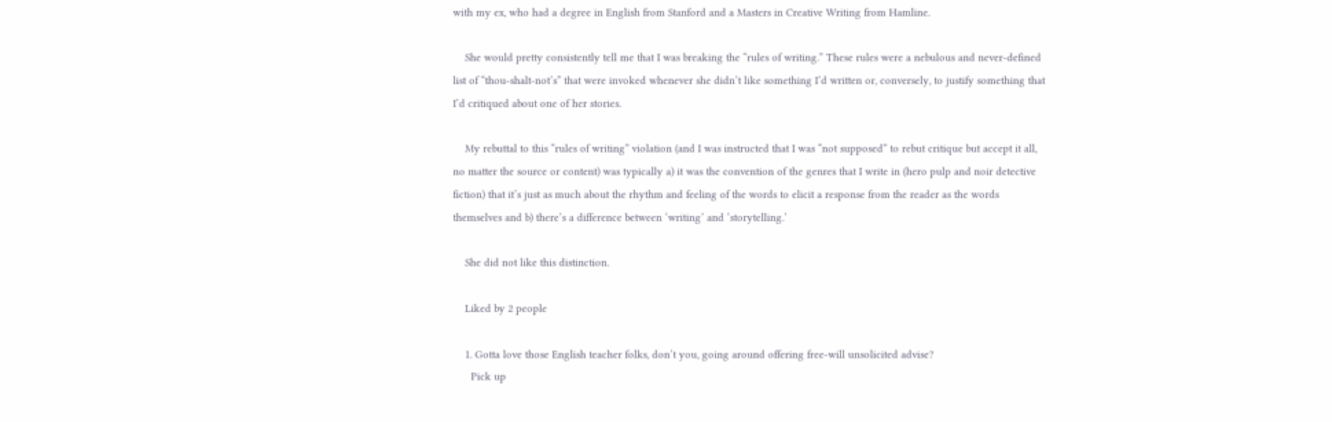with my ex, who had a degree in English from Stanford and a Masters in Creative Writing from Hamline.

    She would pretty consistently tell me that I was breaking the “rules of writing.” These rules were a nebulous and never-defined list of “thou-shalt-not’s” that were invoked whenever she didn’t like something I’d written or, conversely, to justify something that I’d critiqued about one of her stories.

    My rebuttal to this “rules of writing” violation (and I was instructed that I was “not supposed” to rebut critique but accept it all, no matter the source or content) was typically a) it was the convention of the genres that I write in (hero pulp and noir detective fiction) that it’s just as much about the rhythm and feeling of the words to elicit a response from the reader as the words themselves and b) there’s a difference between ‘writing’ and ‘storytelling.’

    She did not like this distinction.

    Liked by 2 people

    1. Gotta love those English teacher folks, don’t you, going around offering free-will unsolicited advise?
      Pick up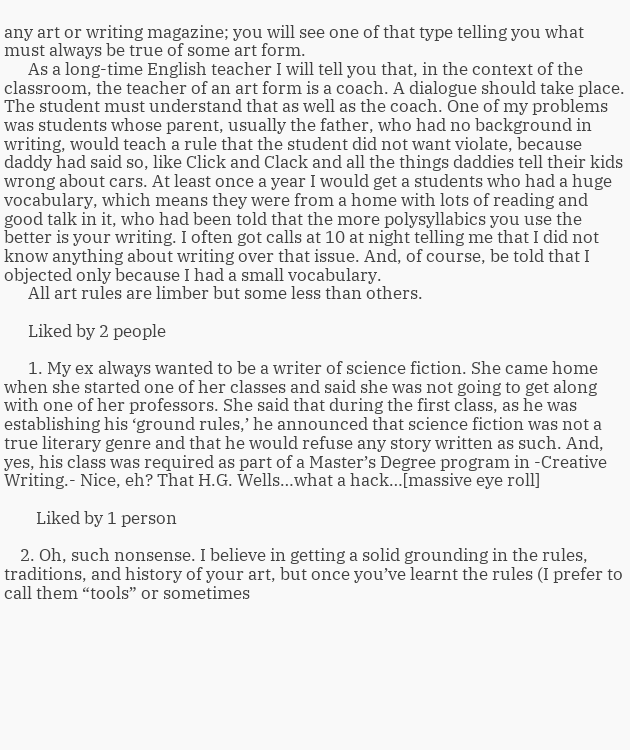any art or writing magazine; you will see one of that type telling you what must always be true of some art form.
      As a long-time English teacher I will tell you that, in the context of the classroom, the teacher of an art form is a coach. A dialogue should take place. The student must understand that as well as the coach. One of my problems was students whose parent, usually the father, who had no background in writing, would teach a rule that the student did not want violate, because daddy had said so, like Click and Clack and all the things daddies tell their kids wrong about cars. At least once a year I would get a students who had a huge vocabulary, which means they were from a home with lots of reading and good talk in it, who had been told that the more polysyllabics you use the better is your writing. I often got calls at 10 at night telling me that I did not know anything about writing over that issue. And, of course, be told that I objected only because I had a small vocabulary.
      All art rules are limber but some less than others.

      Liked by 2 people

      1. My ex always wanted to be a writer of science fiction. She came home when she started one of her classes and said she was not going to get along with one of her professors. She said that during the first class, as he was establishing his ‘ground rules,’ he announced that science fiction was not a true literary genre and that he would refuse any story written as such. And, yes, his class was required as part of a Master’s Degree program in -Creative Writing.- Nice, eh? That H.G. Wells…what a hack…[massive eye roll]

        Liked by 1 person

    2. Oh, such nonsense. I believe in getting a solid grounding in the rules, traditions, and history of your art, but once you’ve learnt the rules (I prefer to call them “tools” or sometimes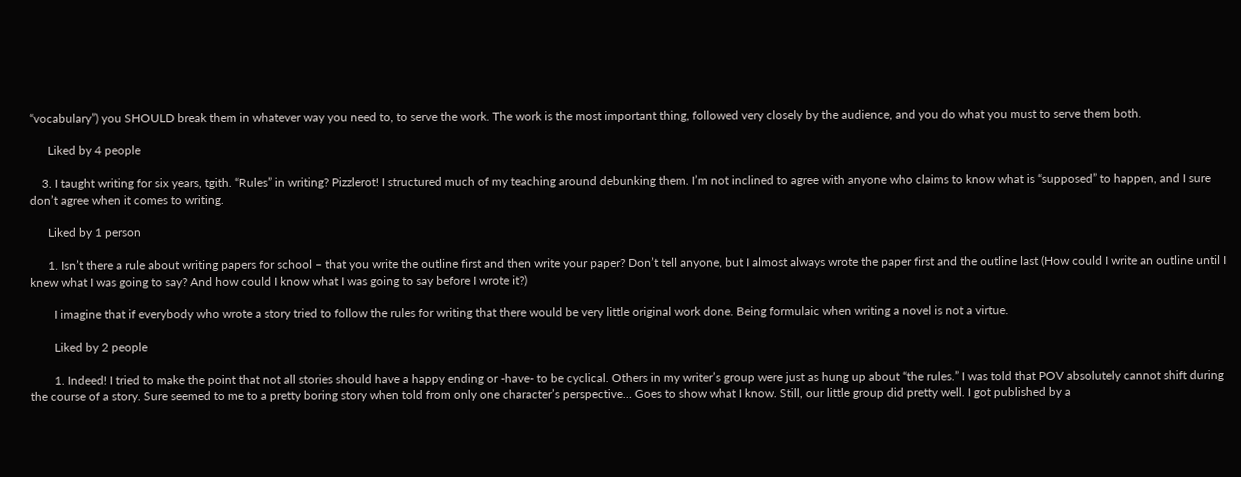“vocabulary”) you SHOULD break them in whatever way you need to, to serve the work. The work is the most important thing, followed very closely by the audience, and you do what you must to serve them both.

      Liked by 4 people

    3. I taught writing for six years, tgith. “Rules” in writing? Pizzlerot! I structured much of my teaching around debunking them. I’m not inclined to agree with anyone who claims to know what is “supposed” to happen, and I sure don’t agree when it comes to writing.

      Liked by 1 person

      1. Isn’t there a rule about writing papers for school – that you write the outline first and then write your paper? Don’t tell anyone, but I almost always wrote the paper first and the outline last (How could I write an outline until I knew what I was going to say? And how could I know what I was going to say before I wrote it?)

        I imagine that if everybody who wrote a story tried to follow the rules for writing that there would be very little original work done. Being formulaic when writing a novel is not a virtue.

        Liked by 2 people

        1. Indeed! I tried to make the point that not all stories should have a happy ending or -have- to be cyclical. Others in my writer’s group were just as hung up about “the rules.” I was told that POV absolutely cannot shift during the course of a story. Sure seemed to me to a pretty boring story when told from only one character’s perspective… Goes to show what I know. Still, our little group did pretty well. I got published by a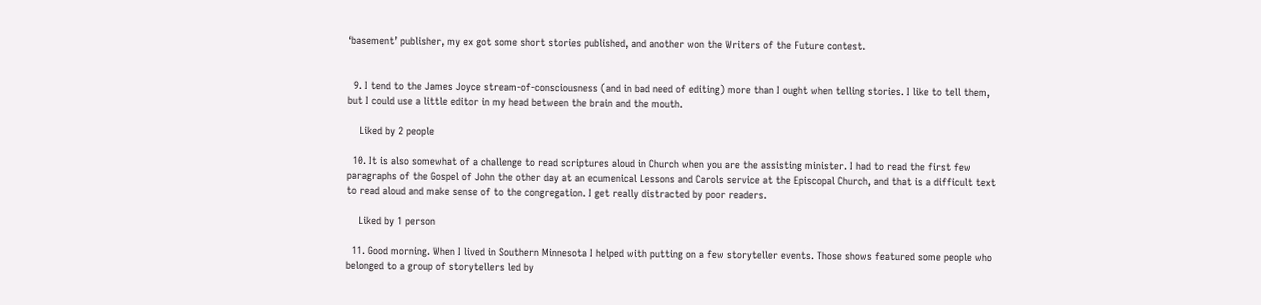‘basement’ publisher, my ex got some short stories published, and another won the Writers of the Future contest.


  9. I tend to the James Joyce stream-of-consciousness (and in bad need of editing) more than I ought when telling stories. I like to tell them, but I could use a little editor in my head between the brain and the mouth.

    Liked by 2 people

  10. It is also somewhat of a challenge to read scriptures aloud in Church when you are the assisting minister. I had to read the first few paragraphs of the Gospel of John the other day at an ecumenical Lessons and Carols service at the Episcopal Church, and that is a difficult text to read aloud and make sense of to the congregation. I get really distracted by poor readers.

    Liked by 1 person

  11. Good morning. When I lived in Southern Minnesota I helped with putting on a few storyteller events. Those shows featured some people who belonged to a group of storytellers led by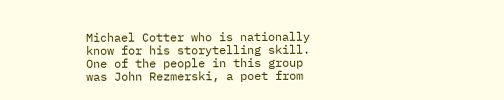Michael Cotter who is nationally know for his storytelling skill. One of the people in this group was John Rezmerski, a poet from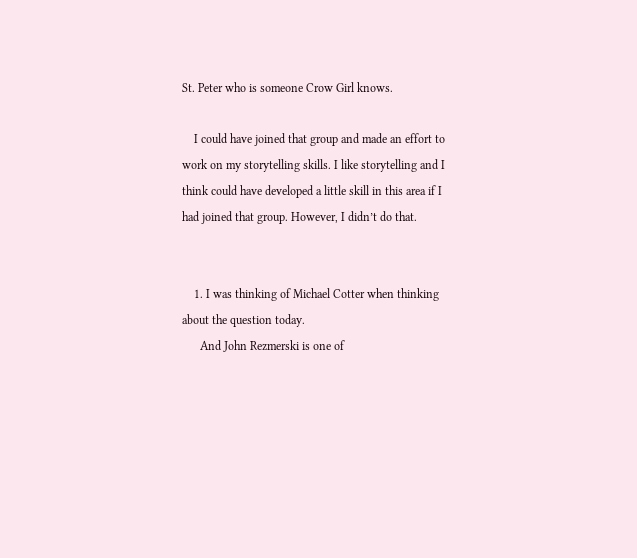St. Peter who is someone Crow Girl knows.

    I could have joined that group and made an effort to work on my storytelling skills. I like storytelling and I think could have developed a little skill in this area if I had joined that group. However, I didn’t do that.


    1. I was thinking of Michael Cotter when thinking about the question today.
      And John Rezmerski is one of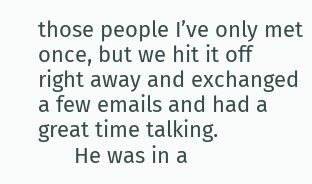those people I’ve only met once, but we hit it off right away and exchanged a few emails and had a great time talking.
      He was in a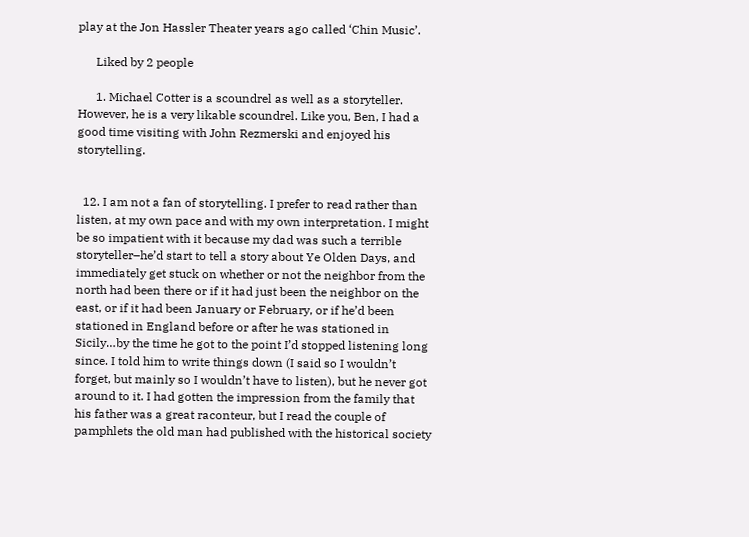play at the Jon Hassler Theater years ago called ‘Chin Music’.

      Liked by 2 people

      1. Michael Cotter is a scoundrel as well as a storyteller. However, he is a very likable scoundrel. Like you, Ben, I had a good time visiting with John Rezmerski and enjoyed his storytelling.


  12. I am not a fan of storytelling. I prefer to read rather than listen, at my own pace and with my own interpretation. I might be so impatient with it because my dad was such a terrible storyteller–he’d start to tell a story about Ye Olden Days, and immediately get stuck on whether or not the neighbor from the north had been there or if it had just been the neighbor on the east, or if it had been January or February, or if he’d been stationed in England before or after he was stationed in Sicily…by the time he got to the point I’d stopped listening long since. I told him to write things down (I said so I wouldn’t forget, but mainly so I wouldn’t have to listen), but he never got around to it. I had gotten the impression from the family that his father was a great raconteur, but I read the couple of pamphlets the old man had published with the historical society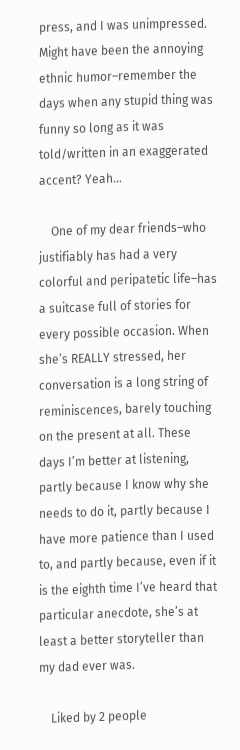press, and I was unimpressed. Might have been the annoying ethnic humor–remember the days when any stupid thing was funny so long as it was told/written in an exaggerated accent? Yeah…

    One of my dear friends–who justifiably has had a very colorful and peripatetic life–has a suitcase full of stories for every possible occasion. When she’s REALLY stressed, her conversation is a long string of reminiscences, barely touching on the present at all. These days I’m better at listening, partly because I know why she needs to do it, partly because I have more patience than I used to, and partly because, even if it is the eighth time I’ve heard that particular anecdote, she’s at least a better storyteller than my dad ever was.

    Liked by 2 people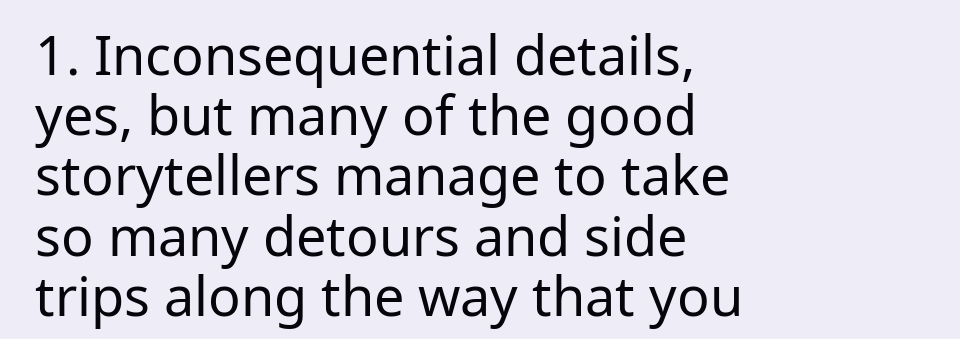1. Inconsequential details, yes, but many of the good storytellers manage to take so many detours and side trips along the way that you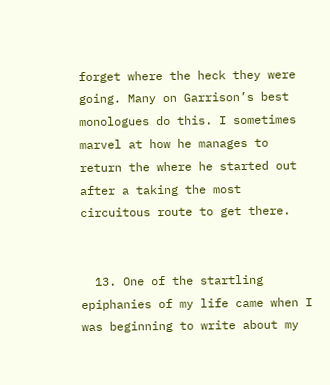forget where the heck they were going. Many on Garrison’s best monologues do this. I sometimes marvel at how he manages to return the where he started out after a taking the most circuitous route to get there.


  13. One of the startling epiphanies of my life came when I was beginning to write about my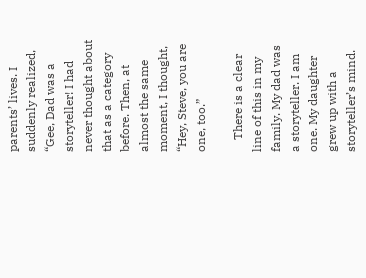parents’ lives. I suddenly realized, “Gee, Dad was a storyteller! I had never thought about that as a category before. Then, at almost the same moment, I thought, “Hey, Steve, you are one, too.”

    There is a clear line of this in my family. My dad was a storyteller. I am one. My daughter grew up with a storyteller’s mind.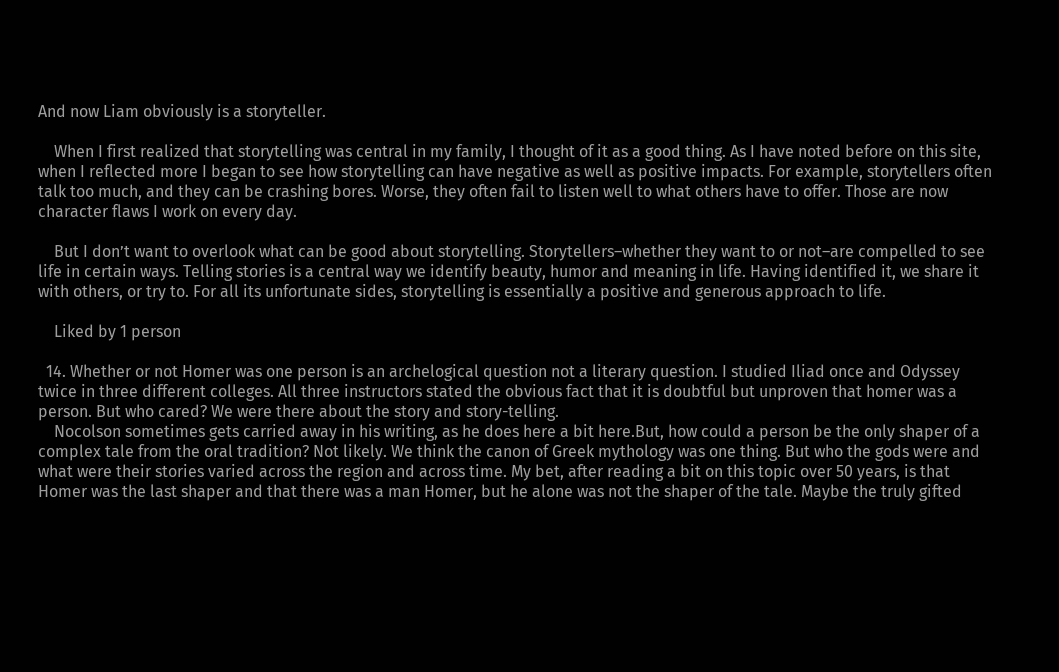And now Liam obviously is a storyteller.

    When I first realized that storytelling was central in my family, I thought of it as a good thing. As I have noted before on this site, when I reflected more I began to see how storytelling can have negative as well as positive impacts. For example, storytellers often talk too much, and they can be crashing bores. Worse, they often fail to listen well to what others have to offer. Those are now character flaws I work on every day.

    But I don’t want to overlook what can be good about storytelling. Storytellers–whether they want to or not–are compelled to see life in certain ways. Telling stories is a central way we identify beauty, humor and meaning in life. Having identified it, we share it with others, or try to. For all its unfortunate sides, storytelling is essentially a positive and generous approach to life.

    Liked by 1 person

  14. Whether or not Homer was one person is an archelogical question not a literary question. I studied Iliad once and Odyssey twice in three different colleges. All three instructors stated the obvious fact that it is doubtful but unproven that homer was a person. But who cared? We were there about the story and story-telling.
    Nocolson sometimes gets carried away in his writing, as he does here a bit here.But, how could a person be the only shaper of a complex tale from the oral tradition? Not likely. We think the canon of Greek mythology was one thing. But who the gods were and what were their stories varied across the region and across time. My bet, after reading a bit on this topic over 50 years, is that Homer was the last shaper and that there was a man Homer, but he alone was not the shaper of the tale. Maybe the truly gifted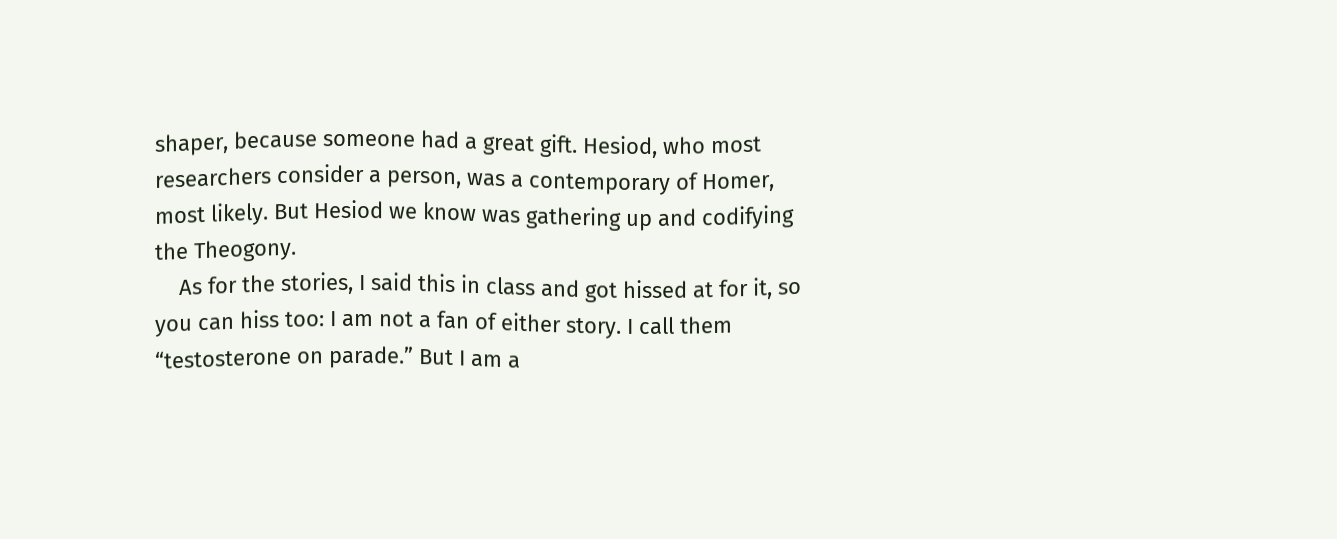shaper, because someone had a great gift. Hesiod, who most researchers consider a person, was a contemporary of Homer, most likely. But Hesiod we know was gathering up and codifying the Theogony.
    As for the stories, I said this in class and got hissed at for it, so you can hiss too: I am not a fan of either story. I call them “testosterone on parade.” But I am a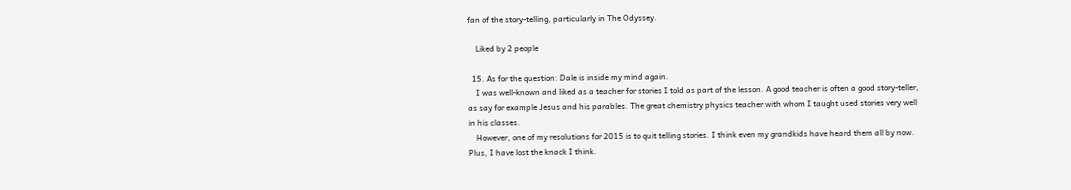fan of the story-telling, particularly in The Odyssey.

    Liked by 2 people

  15. As for the question: Dale is inside my mind again.
    I was well-known and liked as a teacher for stories I told as part of the lesson. A good teacher is often a good story-teller, as say for example Jesus and his parables. The great chemistry physics teacher with whom I taught used stories very well in his classes.
    However, one of my resolutions for 2015 is to quit telling stories. I think even my grandkids have heard them all by now. Plus, I have lost the knack I think.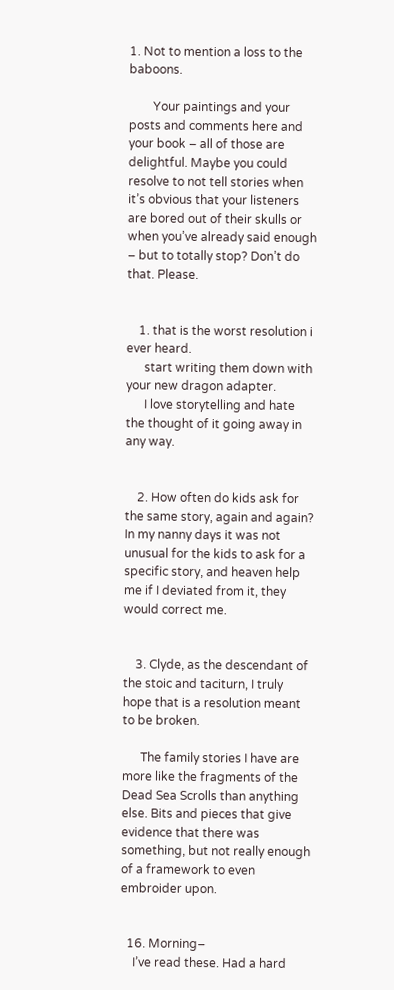1. Not to mention a loss to the baboons.

        Your paintings and your posts and comments here and your book – all of those are delightful. Maybe you could resolve to not tell stories when it’s obvious that your listeners are bored out of their skulls or when you’ve already said enough – but to totally stop? Don’t do that. Please.


    1. that is the worst resolution i ever heard.
      start writing them down with your new dragon adapter.
      I love storytelling and hate the thought of it going away in any way.


    2. How often do kids ask for the same story, again and again? In my nanny days it was not unusual for the kids to ask for a specific story, and heaven help me if I deviated from it, they would correct me.


    3. Clyde, as the descendant of the stoic and taciturn, I truly hope that is a resolution meant to be broken.

      The family stories I have are more like the fragments of the Dead Sea Scrolls than anything else. Bits and pieces that give evidence that there was something, but not really enough of a framework to even embroider upon.


  16. Morning–
    I’ve read these. Had a hard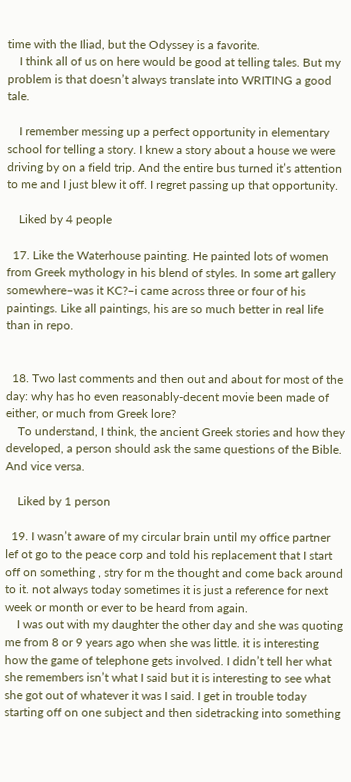time with the Iliad, but the Odyssey is a favorite.
    I think all of us on here would be good at telling tales. But my problem is that doesn’t always translate into WRITING a good tale.

    I remember messing up a perfect opportunity in elementary school for telling a story. I knew a story about a house we were driving by on a field trip. And the entire bus turned it’s attention to me and I just blew it off. I regret passing up that opportunity.

    Liked by 4 people

  17. Like the Waterhouse painting. He painted lots of women from Greek mythology in his blend of styles. In some art gallery somewhere–was it KC?–i came across three or four of his paintings. Like all paintings, his are so much better in real life than in repo.


  18. Two last comments and then out and about for most of the day: why has ho even reasonably-decent movie been made of either, or much from Greek lore?
    To understand, I think, the ancient Greek stories and how they developed, a person should ask the same questions of the Bible. And vice versa.

    Liked by 1 person

  19. I wasn’t aware of my circular brain until my office partner lef ot go to the peace corp and told his replacement that I start off on something , stry for m the thought and come back around to it. not always today sometimes it is just a reference for next week or month or ever to be heard from again.
    I was out with my daughter the other day and she was quoting me from 8 or 9 years ago when she was little. it is interesting how the game of telephone gets involved. I didn’t tell her what she remembers isn’t what I said but it is interesting to see what she got out of whatever it was I said. I get in trouble today starting off on one subject and then sidetracking into something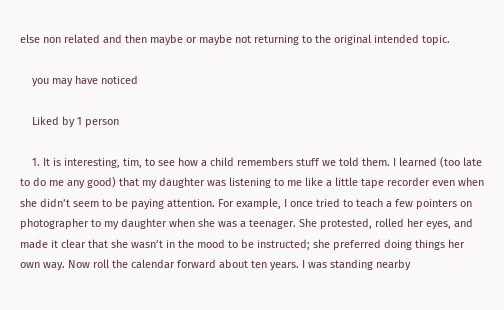else non related and then maybe or maybe not returning to the original intended topic.

    you may have noticed

    Liked by 1 person

    1. It is interesting, tim, to see how a child remembers stuff we told them. I learned (too late to do me any good) that my daughter was listening to me like a little tape recorder even when she didn’t seem to be paying attention. For example, I once tried to teach a few pointers on photographer to my daughter when she was a teenager. She protested, rolled her eyes, and made it clear that she wasn’t in the mood to be instructed; she preferred doing things her own way. Now roll the calendar forward about ten years. I was standing nearby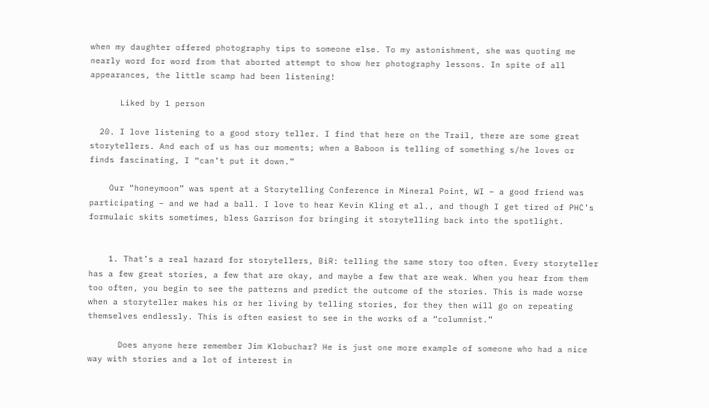when my daughter offered photography tips to someone else. To my astonishment, she was quoting me nearly word for word from that aborted attempt to show her photography lessons. In spite of all appearances, the little scamp had been listening!

      Liked by 1 person

  20. I love listening to a good story teller. I find that here on the Trail, there are some great storytellers. And each of us has our moments; when a Baboon is telling of something s/he loves or finds fascinating, I “can’t put it down.”

    Our “honeymoon” was spent at a Storytelling Conference in Mineral Point, WI – a good friend was participating – and we had a ball. I love to hear Kevin Kling et al., and though I get tired of PHC’s formulaic skits sometimes, bless Garrison for bringing it storytelling back into the spotlight.


    1. That’s a real hazard for storytellers, BiR: telling the same story too often. Every storyteller has a few great stories, a few that are okay, and maybe a few that are weak. When you hear from them too often, you begin to see the patterns and predict the outcome of the stories. This is made worse when a storyteller makes his or her living by telling stories, for they then will go on repeating themselves endlessly. This is often easiest to see in the works of a “columnist.”

      Does anyone here remember Jim Klobuchar? He is just one more example of someone who had a nice way with stories and a lot of interest in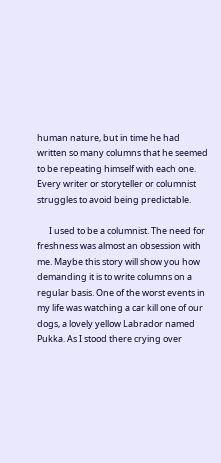human nature, but in time he had written so many columns that he seemed to be repeating himself with each one. Every writer or storyteller or columnist struggles to avoid being predictable.

      I used to be a columnist. The need for freshness was almost an obsession with me. Maybe this story will show you how demanding it is to write columns on a regular basis. One of the worst events in my life was watching a car kill one of our dogs, a lovely yellow Labrador named Pukka. As I stood there crying over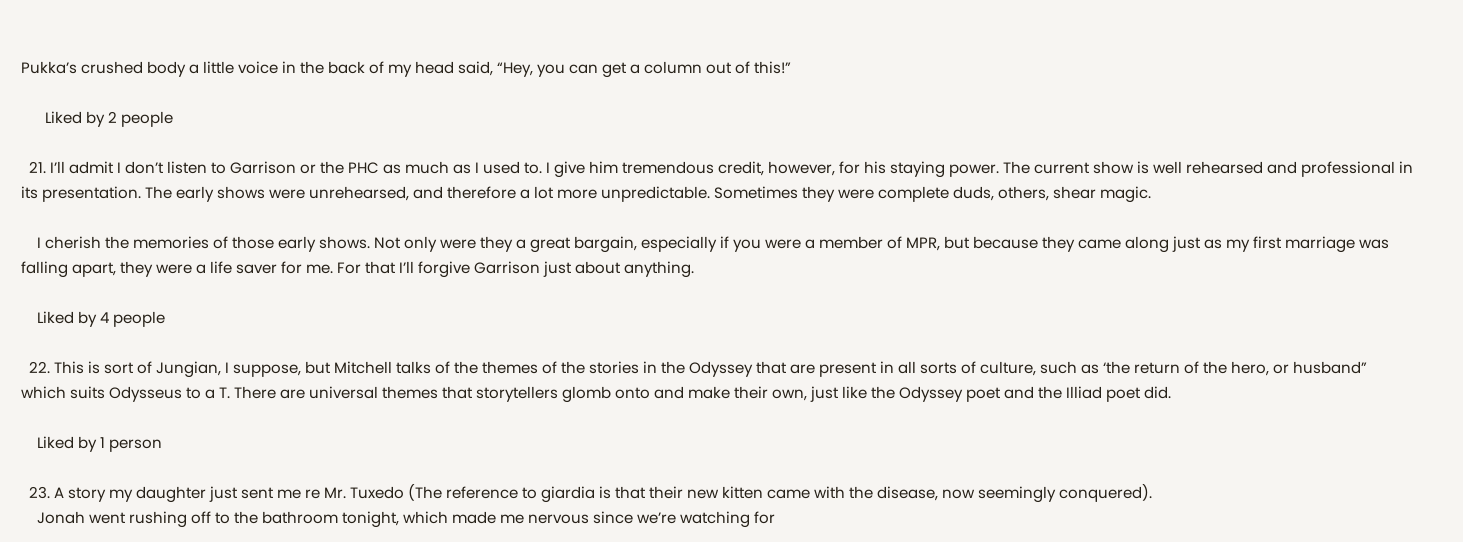Pukka’s crushed body a little voice in the back of my head said, “Hey, you can get a column out of this!”

      Liked by 2 people

  21. I’ll admit I don’t listen to Garrison or the PHC as much as I used to. I give him tremendous credit, however, for his staying power. The current show is well rehearsed and professional in its presentation. The early shows were unrehearsed, and therefore a lot more unpredictable. Sometimes they were complete duds, others, shear magic.

    I cherish the memories of those early shows. Not only were they a great bargain, especially if you were a member of MPR, but because they came along just as my first marriage was falling apart, they were a life saver for me. For that I’ll forgive Garrison just about anything.

    Liked by 4 people

  22. This is sort of Jungian, I suppose, but Mitchell talks of the themes of the stories in the Odyssey that are present in all sorts of culture, such as ‘the return of the hero, or husband” which suits Odysseus to a T. There are universal themes that storytellers glomb onto and make their own, just like the Odyssey poet and the Illiad poet did.

    Liked by 1 person

  23. A story my daughter just sent me re Mr. Tuxedo (The reference to giardia is that their new kitten came with the disease, now seemingly conquered).
    Jonah went rushing off to the bathroom tonight, which made me nervous since we’re watching for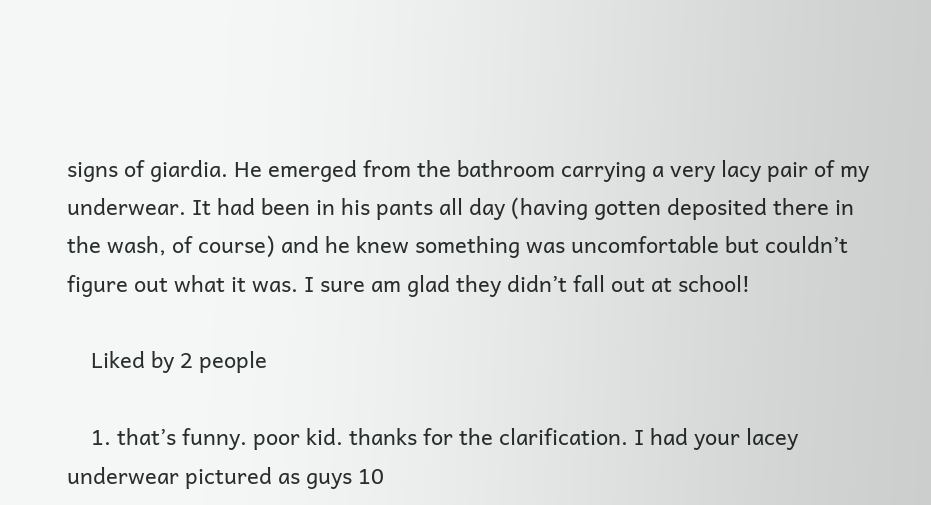signs of giardia. He emerged from the bathroom carrying a very lacy pair of my underwear. It had been in his pants all day (having gotten deposited there in the wash, of course) and he knew something was uncomfortable but couldn’t figure out what it was. I sure am glad they didn’t fall out at school!

    Liked by 2 people

    1. that’s funny. poor kid. thanks for the clarification. I had your lacey underwear pictured as guys 10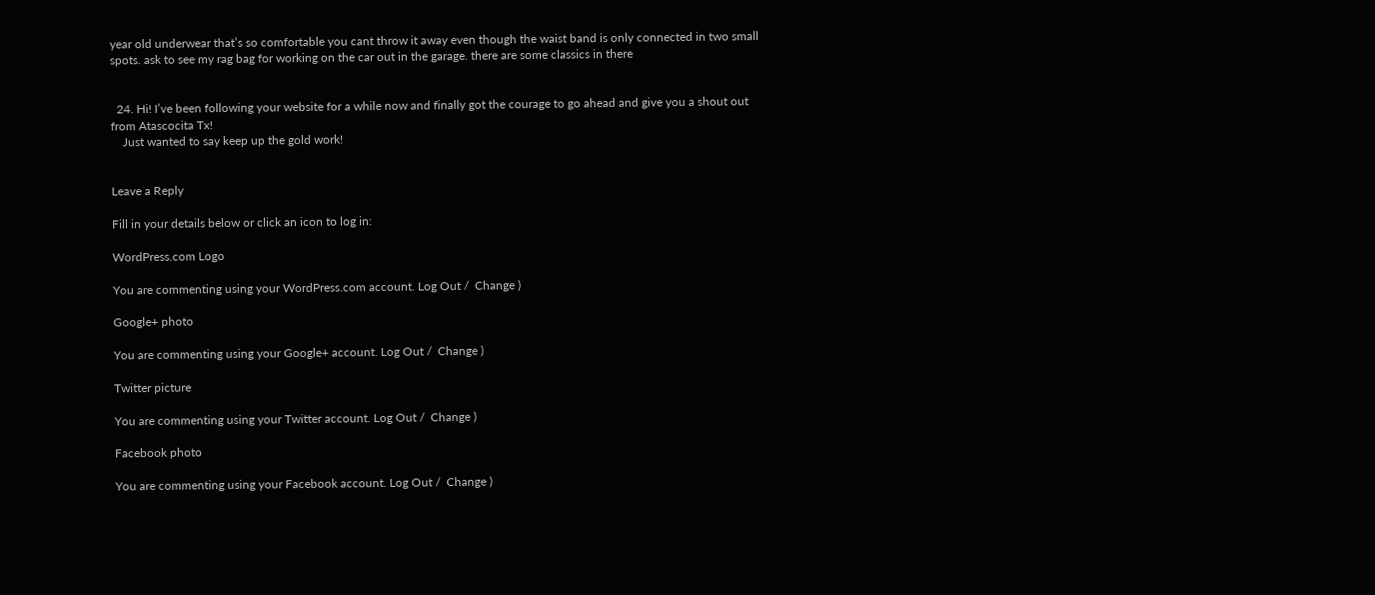year old underwear that’s so comfortable you cant throw it away even though the waist band is only connected in two small spots. ask to see my rag bag for working on the car out in the garage. there are some classics in there


  24. Hi! I’ve been following your website for a while now and finally got the courage to go ahead and give you a shout out from Atascocita Tx!
    Just wanted to say keep up the gold work!


Leave a Reply

Fill in your details below or click an icon to log in:

WordPress.com Logo

You are commenting using your WordPress.com account. Log Out /  Change )

Google+ photo

You are commenting using your Google+ account. Log Out /  Change )

Twitter picture

You are commenting using your Twitter account. Log Out /  Change )

Facebook photo

You are commenting using your Facebook account. Log Out /  Change )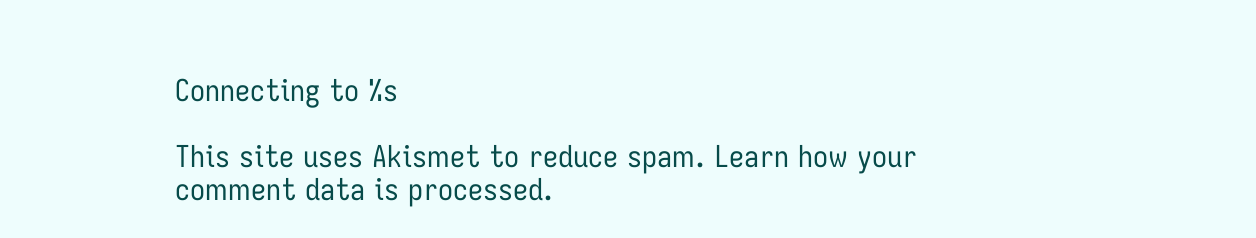Connecting to %s

This site uses Akismet to reduce spam. Learn how your comment data is processed.